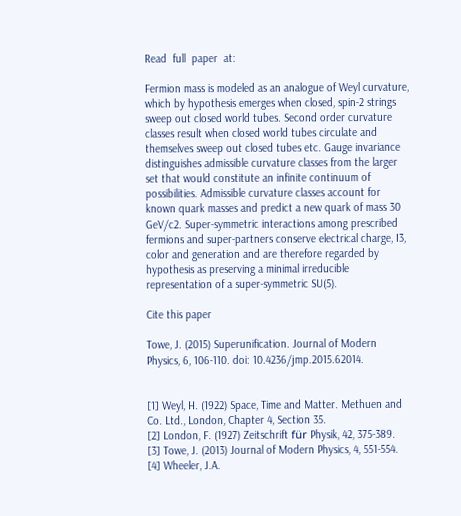Read  full  paper  at:

Fermion mass is modeled as an analogue of Weyl curvature, which by hypothesis emerges when closed, spin-2 strings sweep out closed world tubes. Second order curvature classes result when closed world tubes circulate and themselves sweep out closed tubes etc. Gauge invariance distinguishes admissible curvature classes from the larger set that would constitute an infinite continuum of possibilities. Admissible curvature classes account for known quark masses and predict a new quark of mass 30 GeV/c2. Super-symmetric interactions among prescribed fermions and super-partners conserve electrical charge, I3, color and generation and are therefore regarded by hypothesis as preserving a minimal irreducible representation of a super-symmetric SU(5).

Cite this paper

Towe, J. (2015) Superunification. Journal of Modern Physics, 6, 106-110. doi: 10.4236/jmp.2015.62014.


[1] Weyl, H. (1922) Space, Time and Matter. Methuen and Co. Ltd., London, Chapter 4, Section 35.
[2] London, F. (1927) Zeitschrift für Physik, 42, 375-389.
[3] Towe, J. (2013) Journal of Modern Physics, 4, 551-554.
[4] Wheeler, J.A.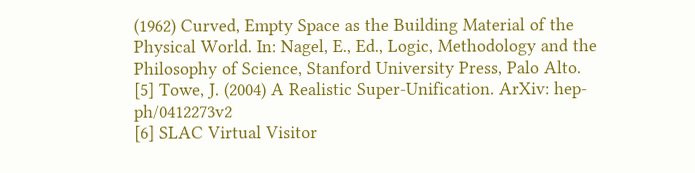(1962) Curved, Empty Space as the Building Material of the Physical World. In: Nagel, E., Ed., Logic, Methodology and the Philosophy of Science, Stanford University Press, Palo Alto.
[5] Towe, J. (2004) A Realistic Super-Unification. ArXiv: hep-ph/0412273v2
[6] SLAC Virtual Visitor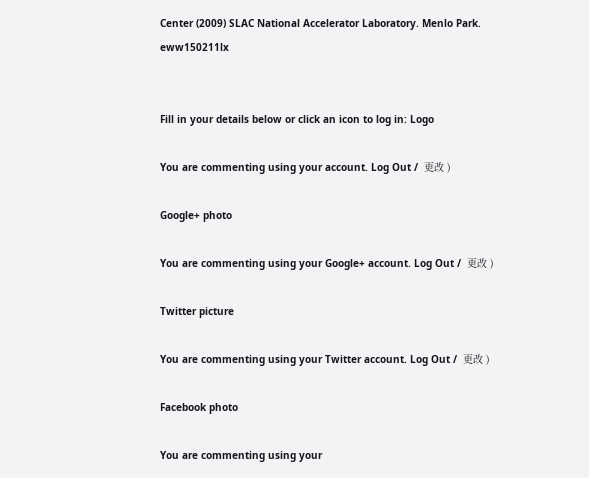Center (2009) SLAC National Accelerator Laboratory. Menlo Park.       eww150211lx


Fill in your details below or click an icon to log in: Logo

You are commenting using your account. Log Out /  更改 )

Google+ photo

You are commenting using your Google+ account. Log Out /  更改 )

Twitter picture

You are commenting using your Twitter account. Log Out /  更改 )

Facebook photo

You are commenting using your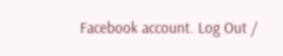Facebook account. Log Out /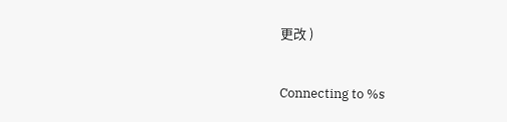更改 )


Connecting to %s